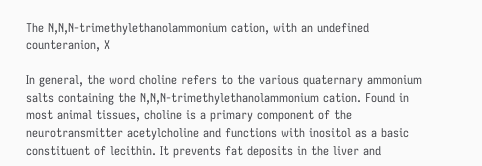The N,N,N-trimethylethanolammonium cation, with an undefined counteranion, X

In general, the word choline refers to the various quaternary ammonium salts containing the N,N,N-trimethylethanolammonium cation. Found in most animal tissues, choline is a primary component of the neurotransmitter acetylcholine and functions with inositol as a basic constituent of lecithin. It prevents fat deposits in the liver and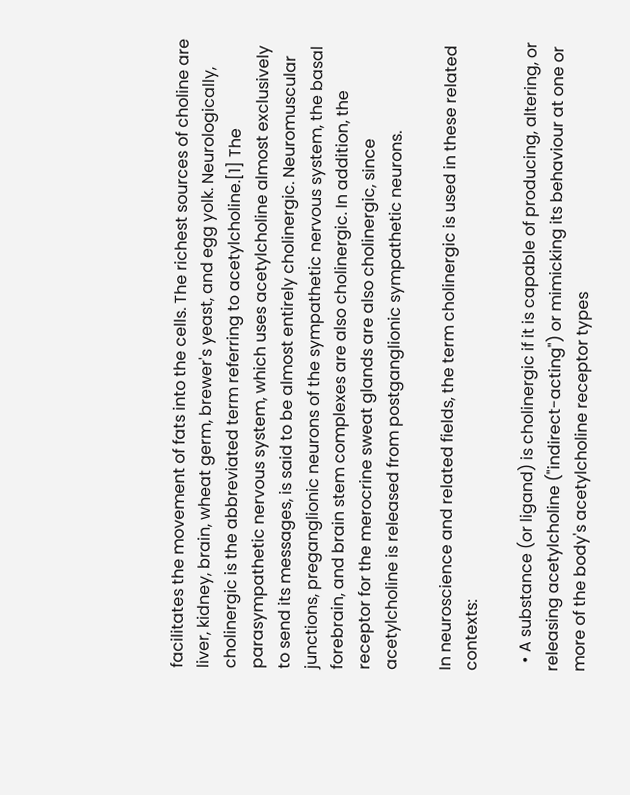facilitates the movement of fats into the cells. The richest sources of choline are liver, kidney, brain, wheat germ, brewer's yeast, and egg yolk. Neurologically, cholinergic is the abbreviated term referring to acetylcholine.[1] The parasympathetic nervous system, which uses acetylcholine almost exclusively to send its messages, is said to be almost entirely cholinergic. Neuromuscular junctions, preganglionic neurons of the sympathetic nervous system, the basal forebrain, and brain stem complexes are also cholinergic. In addition, the receptor for the merocrine sweat glands are also cholinergic, since acetylcholine is released from postganglionic sympathetic neurons.

In neuroscience and related fields, the term cholinergic is used in these related contexts:

  • A substance (or ligand) is cholinergic if it is capable of producing, altering, or releasing acetylcholine ("indirect-acting") or mimicking its behaviour at one or more of the body's acetylcholine receptor types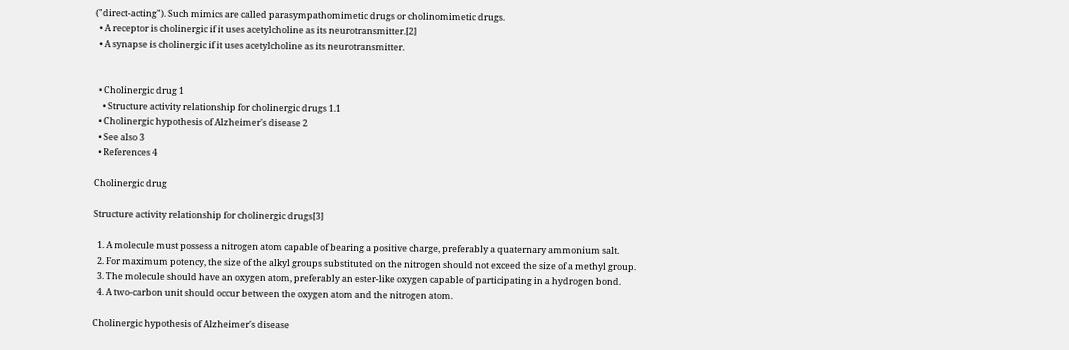("direct-acting"). Such mimics are called parasympathomimetic drugs or cholinomimetic drugs.
  • A receptor is cholinergic if it uses acetylcholine as its neurotransmitter.[2]
  • A synapse is cholinergic if it uses acetylcholine as its neurotransmitter.


  • Cholinergic drug 1
    • Structure activity relationship for cholinergic drugs 1.1
  • Cholinergic hypothesis of Alzheimer's disease 2
  • See also 3
  • References 4

Cholinergic drug

Structure activity relationship for cholinergic drugs[3]

  1. A molecule must possess a nitrogen atom capable of bearing a positive charge, preferably a quaternary ammonium salt.
  2. For maximum potency, the size of the alkyl groups substituted on the nitrogen should not exceed the size of a methyl group.
  3. The molecule should have an oxygen atom, preferably an ester-like oxygen capable of participating in a hydrogen bond.
  4. A two-carbon unit should occur between the oxygen atom and the nitrogen atom.

Cholinergic hypothesis of Alzheimer's disease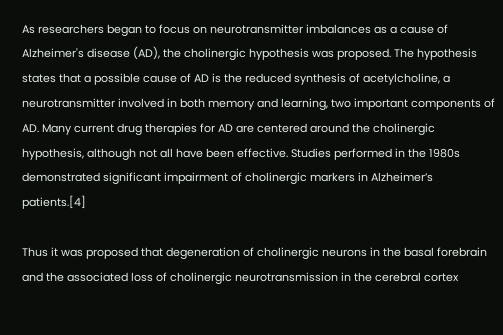As researchers began to focus on neurotransmitter imbalances as a cause of Alzheimer's disease (AD), the cholinergic hypothesis was proposed. The hypothesis states that a possible cause of AD is the reduced synthesis of acetylcholine, a neurotransmitter involved in both memory and learning, two important components of AD. Many current drug therapies for AD are centered around the cholinergic hypothesis, although not all have been effective. Studies performed in the 1980s demonstrated significant impairment of cholinergic markers in Alzheimer’s patients.[4]

Thus it was proposed that degeneration of cholinergic neurons in the basal forebrain and the associated loss of cholinergic neurotransmission in the cerebral cortex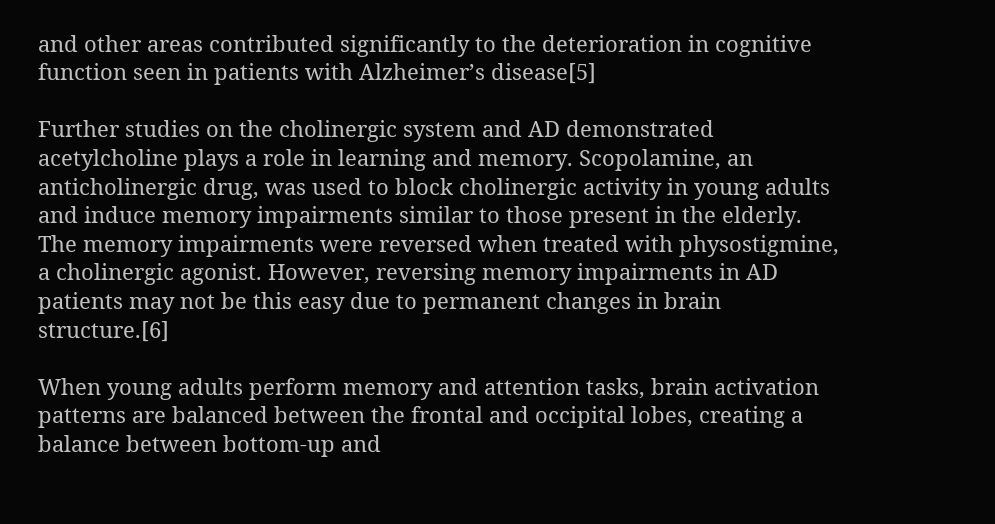and other areas contributed significantly to the deterioration in cognitive function seen in patients with Alzheimer’s disease[5]

Further studies on the cholinergic system and AD demonstrated acetylcholine plays a role in learning and memory. Scopolamine, an anticholinergic drug, was used to block cholinergic activity in young adults and induce memory impairments similar to those present in the elderly. The memory impairments were reversed when treated with physostigmine, a cholinergic agonist. However, reversing memory impairments in AD patients may not be this easy due to permanent changes in brain structure.[6]

When young adults perform memory and attention tasks, brain activation patterns are balanced between the frontal and occipital lobes, creating a balance between bottom-up and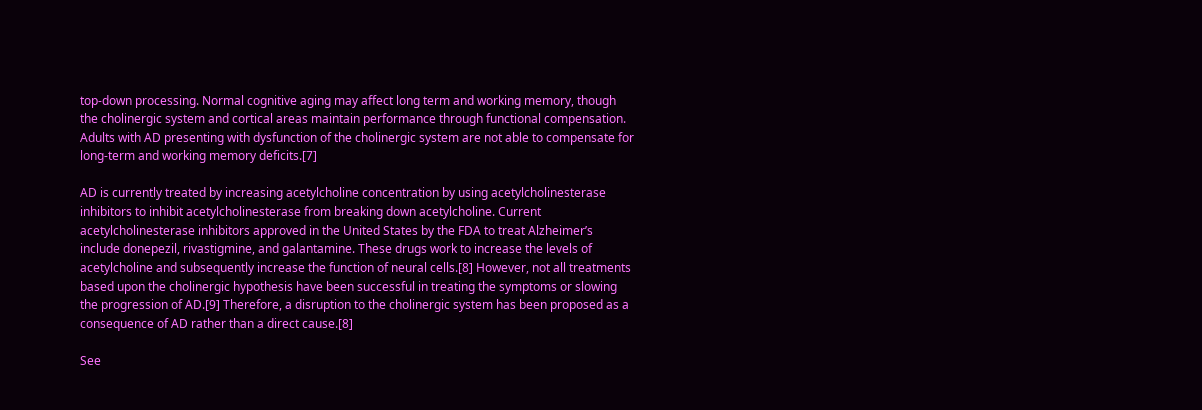top-down processing. Normal cognitive aging may affect long term and working memory, though the cholinergic system and cortical areas maintain performance through functional compensation. Adults with AD presenting with dysfunction of the cholinergic system are not able to compensate for long-term and working memory deficits.[7]

AD is currently treated by increasing acetylcholine concentration by using acetylcholinesterase inhibitors to inhibit acetylcholinesterase from breaking down acetylcholine. Current acetylcholinesterase inhibitors approved in the United States by the FDA to treat Alzheimer’s include donepezil, rivastigmine, and galantamine. These drugs work to increase the levels of acetylcholine and subsequently increase the function of neural cells.[8] However, not all treatments based upon the cholinergic hypothesis have been successful in treating the symptoms or slowing the progression of AD.[9] Therefore, a disruption to the cholinergic system has been proposed as a consequence of AD rather than a direct cause.[8]

See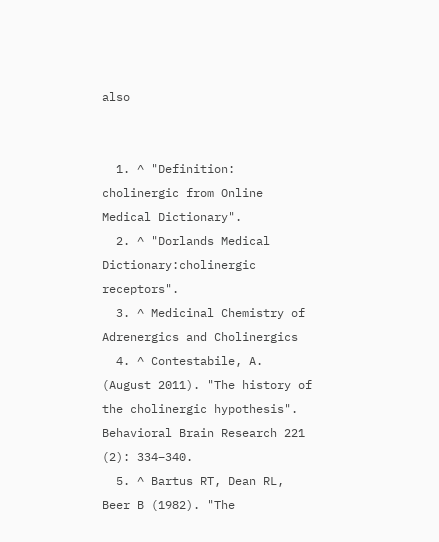also


  1. ^ "Definition: cholinergic from Online Medical Dictionary".
  2. ^ "Dorlands Medical Dictionary:cholinergic receptors".
  3. ^ Medicinal Chemistry of Adrenergics and Cholinergics
  4. ^ Contestabile, A. (August 2011). "The history of the cholinergic hypothesis". Behavioral Brain Research 221 (2): 334–340.
  5. ^ Bartus RT, Dean RL, Beer B (1982). "The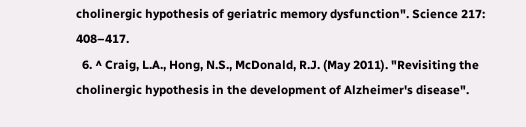cholinergic hypothesis of geriatric memory dysfunction". Science 217: 408–417.
  6. ^ Craig, L.A., Hong, N.S., McDonald, R.J. (May 2011). "Revisiting the cholinergic hypothesis in the development of Alzheimer's disease".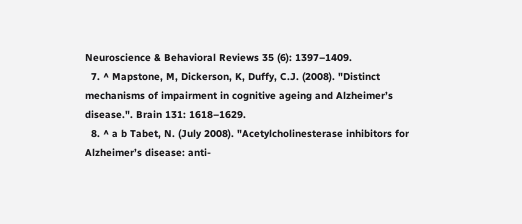Neuroscience & Behavioral Reviews 35 (6): 1397–1409.
  7. ^ Mapstone, M, Dickerson, K, Duffy, C.J. (2008). "Distinct mechanisms of impairment in cognitive ageing and Alzheimer’s disease.". Brain 131: 1618–1629.
  8. ^ a b Tabet, N. (July 2008). "Acetylcholinesterase inhibitors for Alzheimer’s disease: anti-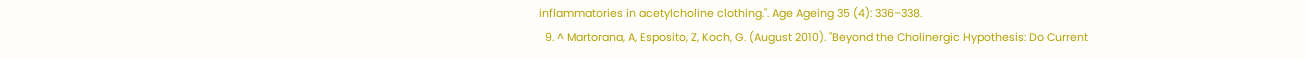inflammatories in acetylcholine clothing.". Age Ageing 35 (4): 336–338.
  9. ^ Martorana, A, Esposito, Z, Koch, G. (August 2010). "Beyond the Cholinergic Hypothesis: Do Current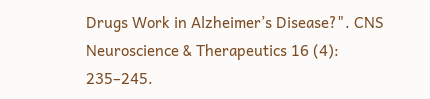Drugs Work in Alzheimer’s Disease?". CNS Neuroscience & Therapeutics 16 (4): 235–245.